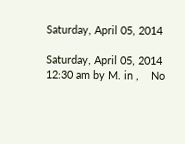Saturday, April 05, 2014

Saturday, April 05, 2014 12:30 am by M. in ,    No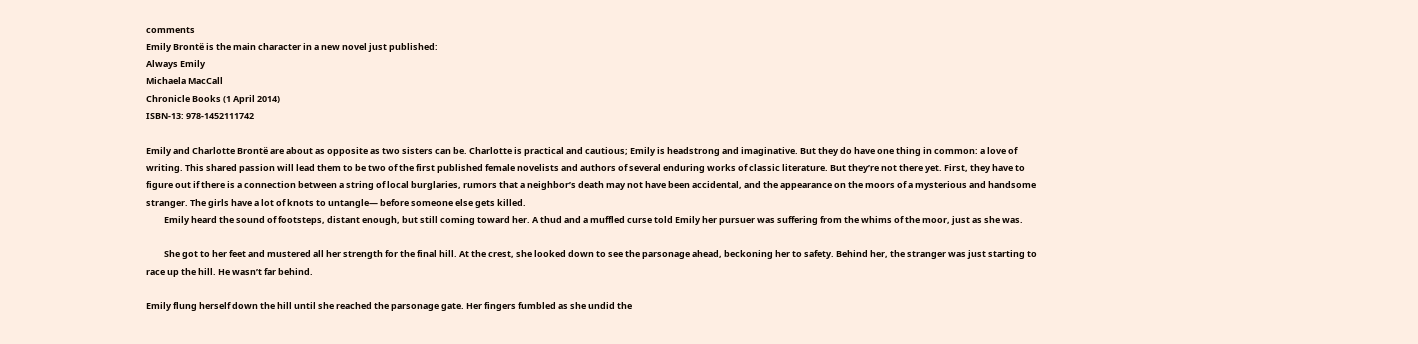comments
Emily Brontë is the main character in a new novel just published:
Always Emily
Michaela MacCall
Chronicle Books (1 April 2014)
ISBN-13: 978-1452111742

Emily and Charlotte Brontë are about as opposite as two sisters can be. Charlotte is practical and cautious; Emily is headstrong and imaginative. But they do have one thing in common: a love of writing. This shared passion will lead them to be two of the first published female novelists and authors of several enduring works of classic literature. But they’re not there yet. First, they have to figure out if there is a connection between a string of local burglaries, rumors that a neighbor’s death may not have been accidental, and the appearance on the moors of a mysterious and handsome stranger. The girls have a lot of knots to untangle— before someone else gets killed.
         Emily heard the sound of footsteps, distant enough, but still coming toward her. A thud and a muffled curse told Emily her pursuer was suffering from the whims of the moor, just as she was.

         She got to her feet and mustered all her strength for the final hill. At the crest, she looked down to see the parsonage ahead, beckoning her to safety. Behind her, the stranger was just starting to race up the hill. He wasn’t far behind.

Emily flung herself down the hill until she reached the parsonage gate. Her fingers fumbled as she undid the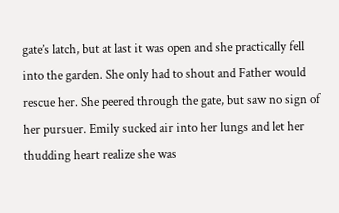gate’s latch, but at last it was open and she practically fell into the garden. She only had to shout and Father would rescue her. She peered through the gate, but saw no sign of her pursuer. Emily sucked air into her lungs and let her thudding heart realize she was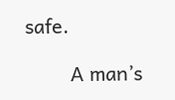safe.

         A man’s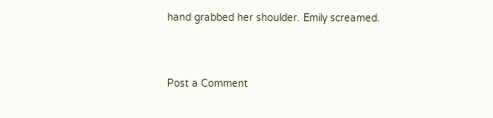hand grabbed her shoulder. Emily screamed.


Post a Comment